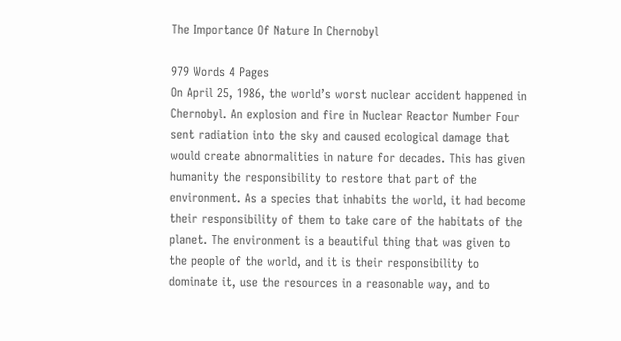The Importance Of Nature In Chernobyl

979 Words 4 Pages
On April 25, 1986, the world’s worst nuclear accident happened in Chernobyl. An explosion and fire in Nuclear Reactor Number Four sent radiation into the sky and caused ecological damage that would create abnormalities in nature for decades. This has given humanity the responsibility to restore that part of the environment. As a species that inhabits the world, it had become their responsibility of them to take care of the habitats of the planet. The environment is a beautiful thing that was given to the people of the world, and it is their responsibility to dominate it, use the resources in a reasonable way, and to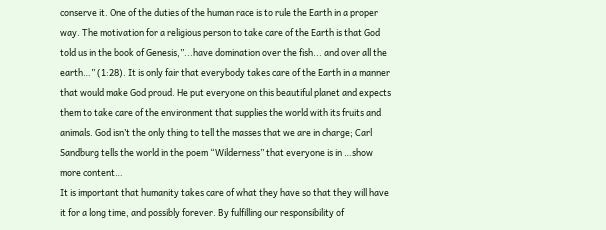conserve it. One of the duties of the human race is to rule the Earth in a proper way. The motivation for a religious person to take care of the Earth is that God told us in the book of Genesis,”...have domination over the fish... and over all the earth…” (1:28). It is only fair that everybody takes care of the Earth in a manner that would make God proud. He put everyone on this beautiful planet and expects them to take care of the environment that supplies the world with its fruits and animals. God isn’t the only thing to tell the masses that we are in charge; Carl Sandburg tells the world in the poem “Wilderness” that everyone is in …show more content…
It is important that humanity takes care of what they have so that they will have it for a long time, and possibly forever. By fulfilling our responsibility of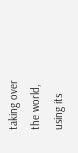taking over the world, using its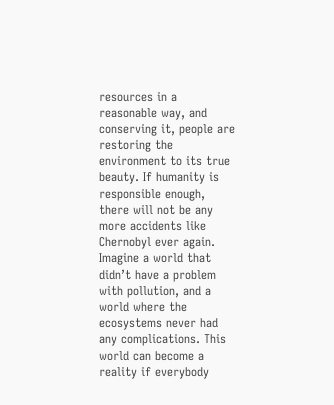resources in a reasonable way, and conserving it, people are restoring the environment to its true beauty. If humanity is responsible enough, there will not be any more accidents like Chernobyl ever again. Imagine a world that didn’t have a problem with pollution, and a world where the ecosystems never had any complications. This world can become a reality if everybody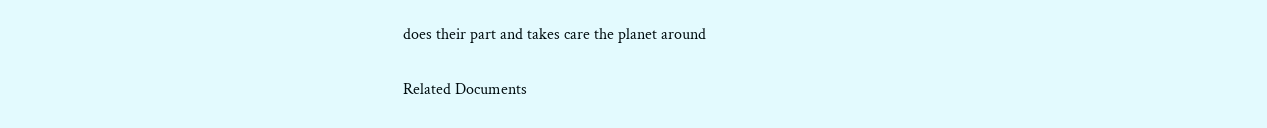does their part and takes care the planet around

Related Documents